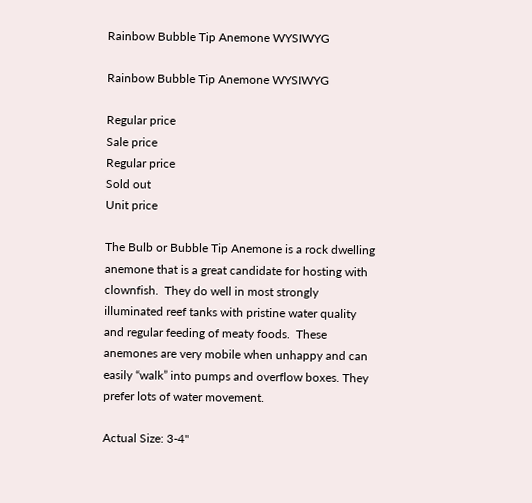Rainbow Bubble Tip Anemone WYSIWYG

Rainbow Bubble Tip Anemone WYSIWYG

Regular price
Sale price
Regular price
Sold out
Unit price

The Bulb or Bubble Tip Anemone is a rock dwelling anemone that is a great candidate for hosting with clownfish.  They do well in most strongly illuminated reef tanks with pristine water quality and regular feeding of meaty foods.  These anemones are very mobile when unhappy and can easily “walk” into pumps and overflow boxes. They prefer lots of water movement.

Actual Size: 3-4"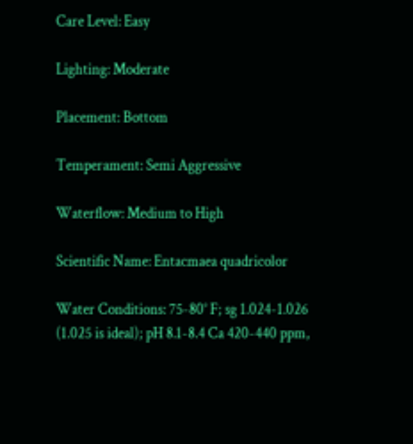Care Level: Easy

Lighting: Moderate

Placement: Bottom

Temperament: Semi Aggressive

Waterflow: Medium to High

Scientific Name: Entacmaea quadricolor

Water Conditions: 75-80° F; sg 1.024-1.026 (1.025 is ideal); pH 8.1-8.4 Ca 420-440 ppm,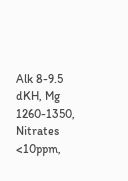Alk 8-9.5 dKH, Mg 1260-1350, Nitrates <10ppm,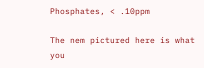Phosphates, < .10ppm

The nem pictured here is what you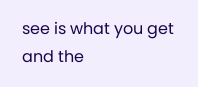see is what you get and the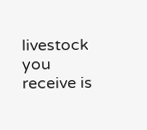livestock you receive is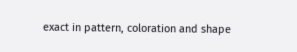exact in pattern, coloration and shape